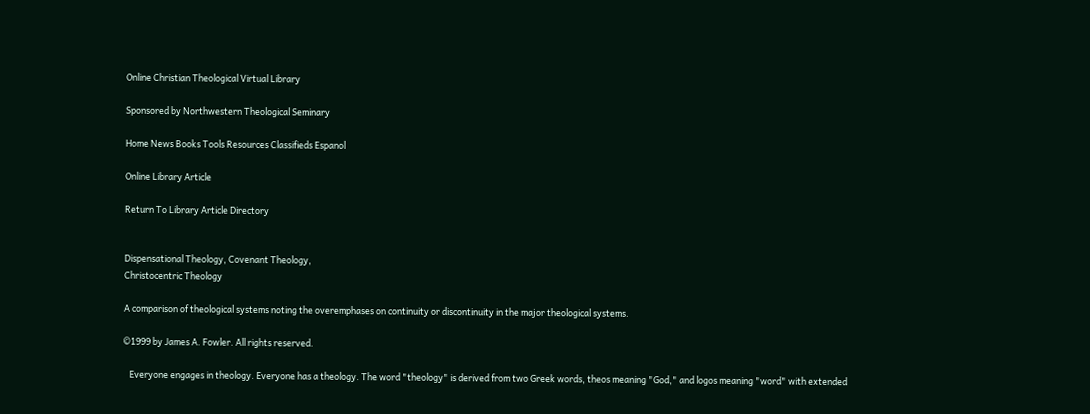Online Christian Theological Virtual Library

Sponsored by Northwestern Theological Seminary

Home News Books Tools Resources Classifieds Espanol

Online Library Article

Return To Library Article Directory


Dispensational Theology, Covenant Theology,
Christocentric Theology

A comparison of theological systems noting the overemphases on continuity or discontinuity in the major theological systems.

©1999 by James A. Fowler. All rights reserved.

   Everyone engages in theology. Everyone has a theology. The word "theology" is derived from two Greek words, theos meaning "God," and logos meaning "word" with extended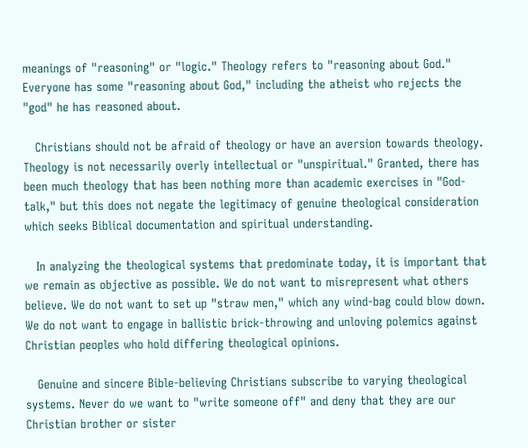meanings of "reasoning" or "logic." Theology refers to "reasoning about God." Everyone has some "reasoning about God," including the atheist who rejects the "god" he has reasoned about.

   Christians should not be afraid of theology or have an aversion towards theology. Theology is not necessarily overly intellectual or "unspiritual." Granted, there has been much theology that has been nothing more than academic exercises in "God-talk," but this does not negate the legitimacy of genuine theological consideration which seeks Biblical documentation and spiritual understanding.

   In analyzing the theological systems that predominate today, it is important that we remain as objective as possible. We do not want to misrepresent what others believe. We do not want to set up "straw men," which any wind-bag could blow down. We do not want to engage in ballistic brick-throwing and unloving polemics against Christian peoples who hold differing theological opinions.

   Genuine and sincere Bible-believing Christians subscribe to varying theological systems. Never do we want to "write someone off" and deny that they are our Christian brother or sister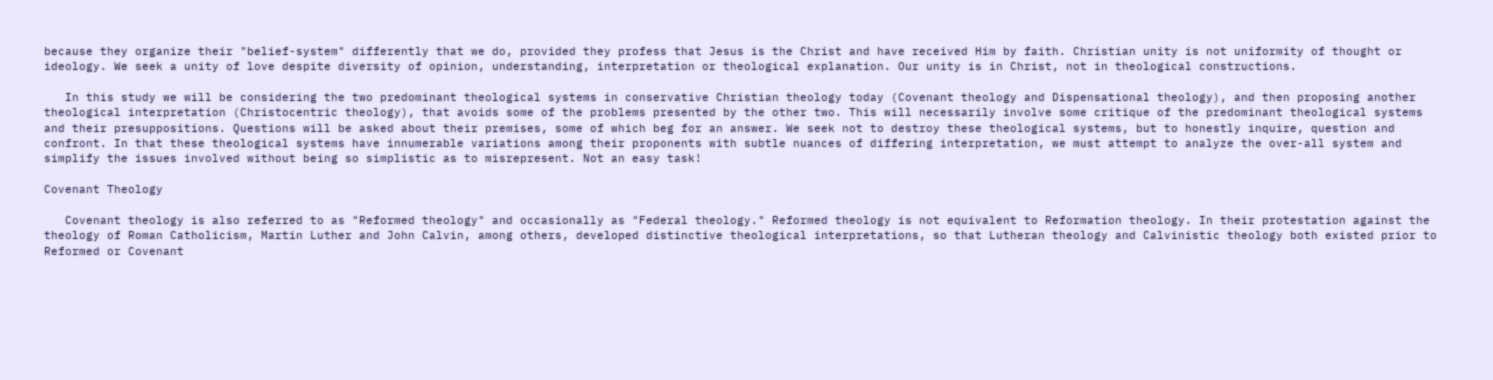because they organize their "belief-system" differently that we do, provided they profess that Jesus is the Christ and have received Him by faith. Christian unity is not uniformity of thought or ideology. We seek a unity of love despite diversity of opinion, understanding, interpretation or theological explanation. Our unity is in Christ, not in theological constructions.

   In this study we will be considering the two predominant theological systems in conservative Christian theology today (Covenant theology and Dispensational theology), and then proposing another theological interpretation (Christocentric theology), that avoids some of the problems presented by the other two. This will necessarily involve some critique of the predominant theological systems and their presuppositions. Questions will be asked about their premises, some of which beg for an answer. We seek not to destroy these theological systems, but to honestly inquire, question and confront. In that these theological systems have innumerable variations among their proponents with subtle nuances of differing interpretation, we must attempt to analyze the over-all system and simplify the issues involved without being so simplistic as to misrepresent. Not an easy task!

Covenant Theology

   Covenant theology is also referred to as "Reformed theology" and occasionally as "Federal theology." Reformed theology is not equivalent to Reformation theology. In their protestation against the theology of Roman Catholicism, Martin Luther and John Calvin, among others, developed distinctive theological interpretations, so that Lutheran theology and Calvinistic theology both existed prior to Reformed or Covenant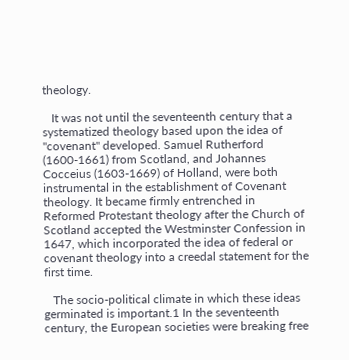theology.

   It was not until the seventeenth century that a systematized theology based upon the idea of "covenant" developed. Samuel Rutherford (1600-1661) from Scotland, and Johannes Cocceius (1603-1669) of Holland, were both instrumental in the establishment of Covenant theology. It became firmly entrenched in Reformed Protestant theology after the Church of Scotland accepted the Westminster Confession in 1647, which incorporated the idea of federal or covenant theology into a creedal statement for the first time.

   The socio-political climate in which these ideas germinated is important.1 In the seventeenth century, the European societies were breaking free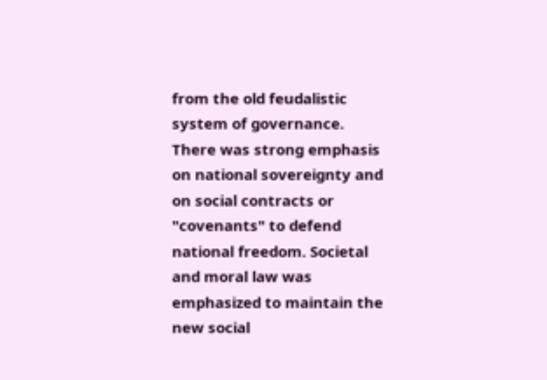from the old feudalistic system of governance. There was strong emphasis on national sovereignty and on social contracts or "covenants" to defend national freedom. Societal and moral law was emphasized to maintain the new social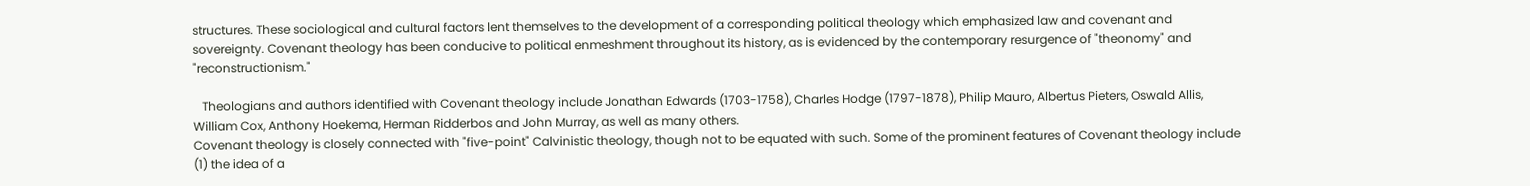structures. These sociological and cultural factors lent themselves to the development of a corresponding political theology which emphasized law and covenant and sovereignty. Covenant theology has been conducive to political enmeshment throughout its history, as is evidenced by the contemporary resurgence of "theonomy" and "reconstructionism."

   Theologians and authors identified with Covenant theology include Jonathan Edwards (1703-1758), Charles Hodge (1797-1878), Philip Mauro, Albertus Pieters, Oswald Allis, William Cox, Anthony Hoekema, Herman Ridderbos and John Murray, as well as many others.
Covenant theology is closely connected with "five-point" Calvinistic theology, though not to be equated with such. Some of the prominent features of Covenant theology include (1) the idea of a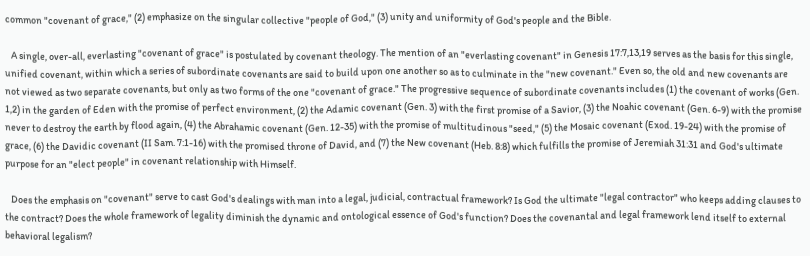common "covenant of grace," (2) emphasize on the singular collective "people of God," (3) unity and uniformity of God's people and the Bible.

   A single, over-all, everlasting "covenant of grace" is postulated by covenant theology. The mention of an "everlasting covenant" in Genesis 17:7,13,19 serves as the basis for this single, unified covenant, within which a series of subordinate covenants are said to build upon one another so as to culminate in the "new covenant." Even so, the old and new covenants are not viewed as two separate covenants, but only as two forms of the one "covenant of grace." The progressive sequence of subordinate covenants includes (1) the covenant of works (Gen. 1,2) in the garden of Eden with the promise of perfect environment, (2) the Adamic covenant (Gen. 3) with the first promise of a Savior, (3) the Noahic covenant (Gen. 6-9) with the promise never to destroy the earth by flood again, (4) the Abrahamic covenant (Gen. 12-35) with the promise of multitudinous "seed," (5) the Mosaic covenant (Exod. 19-24) with the promise of grace, (6) the Davidic covenant (II Sam. 7:1-16) with the promised throne of David, and (7) the New covenant (Heb. 8:8) which fulfills the promise of Jeremiah 31:31 and God's ultimate purpose for an "elect people" in covenant relationship with Himself.

   Does the emphasis on "covenant" serve to cast God's dealings with man into a legal, judicial, contractual framework? Is God the ultimate "legal contractor" who keeps adding clauses to the contract? Does the whole framework of legality diminish the dynamic and ontological essence of God's function? Does the covenantal and legal framework lend itself to external behavioral legalism?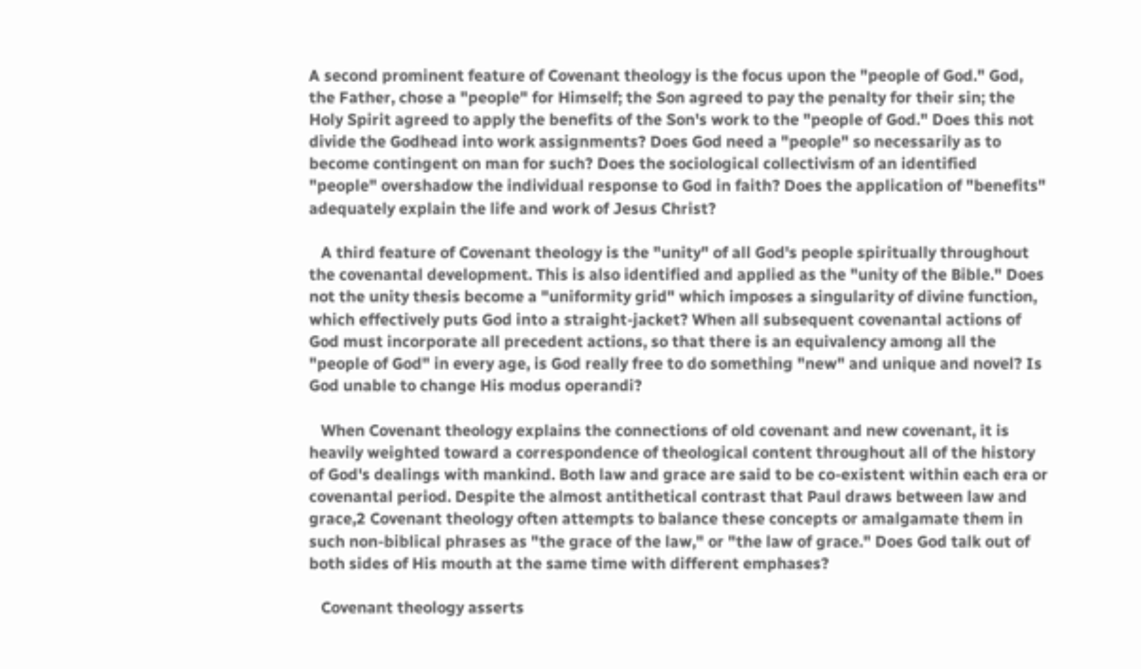A second prominent feature of Covenant theology is the focus upon the "people of God." God, the Father, chose a "people" for Himself; the Son agreed to pay the penalty for their sin; the Holy Spirit agreed to apply the benefits of the Son's work to the "people of God." Does this not divide the Godhead into work assignments? Does God need a "people" so necessarily as to become contingent on man for such? Does the sociological collectivism of an identified "people" overshadow the individual response to God in faith? Does the application of "benefits" adequately explain the life and work of Jesus Christ?

   A third feature of Covenant theology is the "unity" of all God's people spiritually throughout the covenantal development. This is also identified and applied as the "unity of the Bible." Does not the unity thesis become a "uniformity grid" which imposes a singularity of divine function, which effectively puts God into a straight-jacket? When all subsequent covenantal actions of God must incorporate all precedent actions, so that there is an equivalency among all the "people of God" in every age, is God really free to do something "new" and unique and novel? Is God unable to change His modus operandi?

   When Covenant theology explains the connections of old covenant and new covenant, it is heavily weighted toward a correspondence of theological content throughout all of the history of God's dealings with mankind. Both law and grace are said to be co-existent within each era or covenantal period. Despite the almost antithetical contrast that Paul draws between law and grace,2 Covenant theology often attempts to balance these concepts or amalgamate them in such non-biblical phrases as "the grace of the law," or "the law of grace." Does God talk out of both sides of His mouth at the same time with different emphases?

   Covenant theology asserts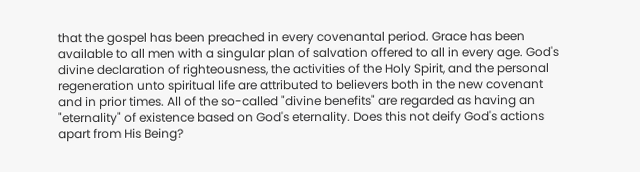that the gospel has been preached in every covenantal period. Grace has been available to all men with a singular plan of salvation offered to all in every age. God's divine declaration of righteousness, the activities of the Holy Spirit, and the personal regeneration unto spiritual life are attributed to believers both in the new covenant and in prior times. All of the so-called "divine benefits" are regarded as having an "eternality" of existence based on God's eternality. Does this not deify God's actions apart from His Being?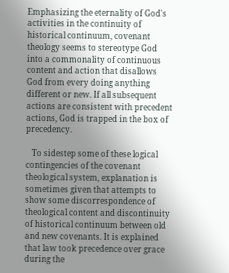Emphasizing the eternality of God's activities in the continuity of historical continuum, covenant theology seems to stereotype God into a commonality of continuous content and action that disallows God from every doing anything different or new. If all subsequent actions are consistent with precedent actions, God is trapped in the box of precedency.

   To sidestep some of these logical contingencies of the covenant theological system, explanation is sometimes given that attempts to show some discorrespondence of theological content and discontinuity of historical continuum between old and new covenants. It is explained that law took precedence over grace during the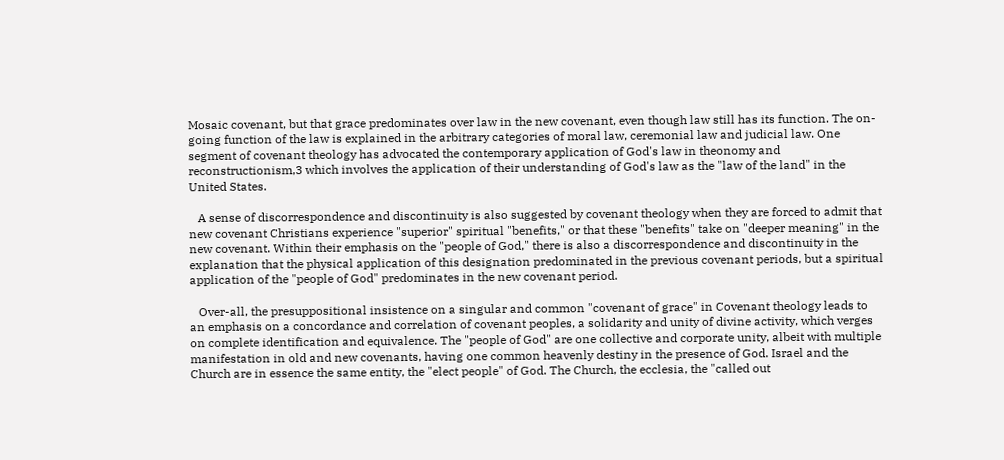Mosaic covenant, but that grace predominates over law in the new covenant, even though law still has its function. The on-going function of the law is explained in the arbitrary categories of moral law, ceremonial law and judicial law. One segment of covenant theology has advocated the contemporary application of God's law in theonomy and reconstructionism,3 which involves the application of their understanding of God's law as the "law of the land" in the United States.

   A sense of discorrespondence and discontinuity is also suggested by covenant theology when they are forced to admit that new covenant Christians experience "superior" spiritual "benefits," or that these "benefits" take on "deeper meaning" in the new covenant. Within their emphasis on the "people of God," there is also a discorrespondence and discontinuity in the explanation that the physical application of this designation predominated in the previous covenant periods, but a spiritual application of the "people of God" predominates in the new covenant period.

   Over-all, the presuppositional insistence on a singular and common "covenant of grace" in Covenant theology leads to an emphasis on a concordance and correlation of covenant peoples, a solidarity and unity of divine activity, which verges on complete identification and equivalence. The "people of God" are one collective and corporate unity, albeit with multiple manifestation in old and new covenants, having one common heavenly destiny in the presence of God. Israel and the Church are in essence the same entity, the "elect people" of God. The Church, the ecclesia, the "called out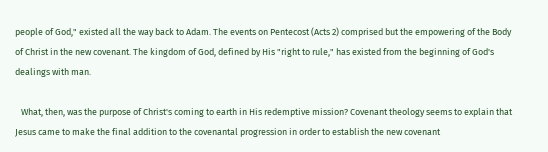people of God," existed all the way back to Adam. The events on Pentecost (Acts 2) comprised but the empowering of the Body of Christ in the new covenant. The kingdom of God, defined by His "right to rule," has existed from the beginning of God's dealings with man.

   What, then, was the purpose of Christ's coming to earth in His redemptive mission? Covenant theology seems to explain that Jesus came to make the final addition to the covenantal progression in order to establish the new covenant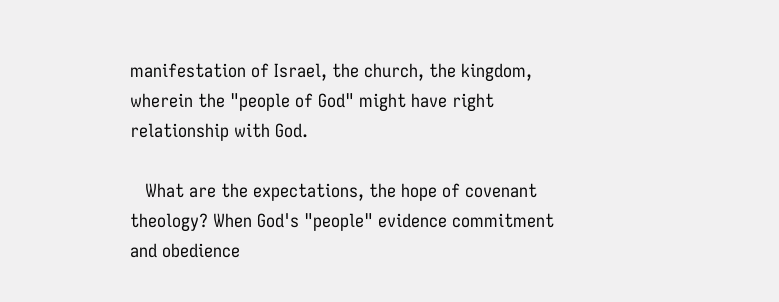manifestation of Israel, the church, the kingdom, wherein the "people of God" might have right relationship with God.

   What are the expectations, the hope of covenant theology? When God's "people" evidence commitment and obedience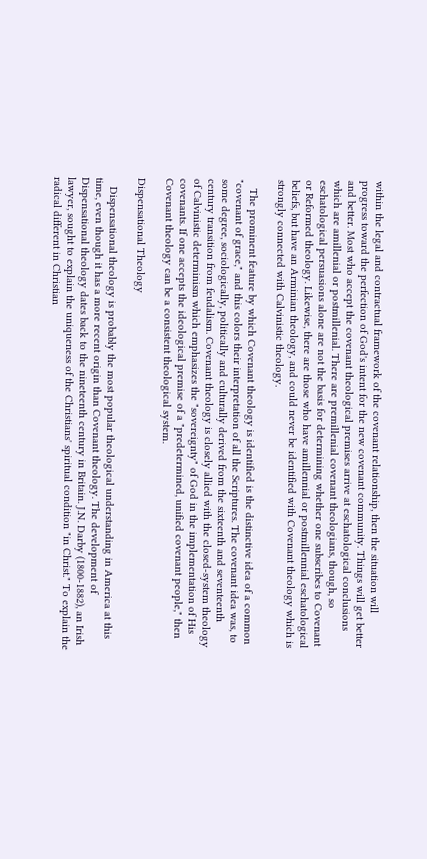within the legal and contractual framework of the covenant relationship, then the situation will progress toward the perfection of God's intent for the new covenant community. Things will get better and better. Most who accept the covenant theological premises arrive at eschatological conclusions which are amillenial or postmillenial. There are premillenial covenant theologians, though, so eschatological persuasions alone are not the basis for determining whether one subscribes to Covenant or Reformed theology. Likewise, there are those who have amillennial or postmillennial eschatological beliefs, but have an Arminian theology, and could never be identified with Covenant theology which is strongly connected with Calvinistic theology.

   The prominent feature by which Covenant theology is identified is the distinctive idea of a common "covenant of grace," and this colors their interpretation of all the Scriptures. The covenant idea was, to some degree, sociologically, politically and culturally derived from the sixteenth and seventeenth century transition from feudalism. Covenant theology is closely allied with the closed-system theology of Calvinistic determinism which emphasizes the "sovereignty" of God in the implementation of His covenants. If one accepts the ideological premise of a "predetermined, unified covenant people," then Covenant theology can be a consistent theological system.

Dispensational Theology

   Dispensational theology is probably the most popular theological understanding in America at this time, even though it has a more recent origin than Covenant theology. The development of Dispensational theology dates back to the nineteenth century in Britain. J.N. Darby (1800-1882), an Irish lawyer, sought to explain the uniqueness of the Christians' spiritual condition "in Christ." To explain the radical different in Christian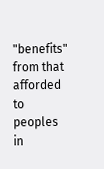"benefits" from that afforded to peoples in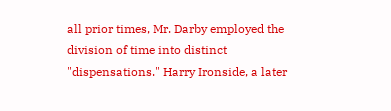all prior times, Mr. Darby employed the division of time into distinct "dispensations." Harry Ironside, a later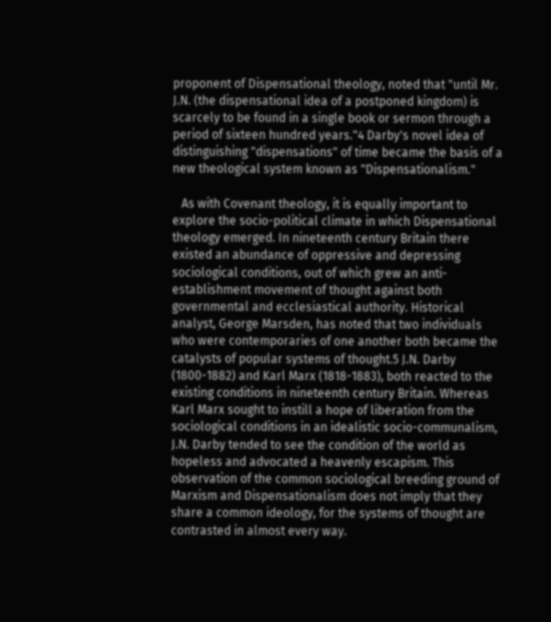proponent of Dispensational theology, noted that "until Mr. J.N. (the dispensational idea of a postponed kingdom) is scarcely to be found in a single book or sermon through a period of sixteen hundred years."4 Darby's novel idea of distinguishing "dispensations" of time became the basis of a new theological system known as "Dispensationalism."

   As with Covenant theology, it is equally important to explore the socio-political climate in which Dispensational theology emerged. In nineteenth century Britain there existed an abundance of oppressive and depressing sociological conditions, out of which grew an anti-establishment movement of thought against both governmental and ecclesiastical authority. Historical analyst, George Marsden, has noted that two individuals who were contemporaries of one another both became the catalysts of popular systems of thought.5 J.N. Darby (1800-1882) and Karl Marx (1818-1883), both reacted to the existing conditions in nineteenth century Britain. Whereas Karl Marx sought to instill a hope of liberation from the sociological conditions in an idealistic socio-communalism, J.N. Darby tended to see the condition of the world as hopeless and advocated a heavenly escapism. This observation of the common sociological breeding ground of Marxism and Dispensationalism does not imply that they share a common ideology, for the systems of thought are contrasted in almost every way.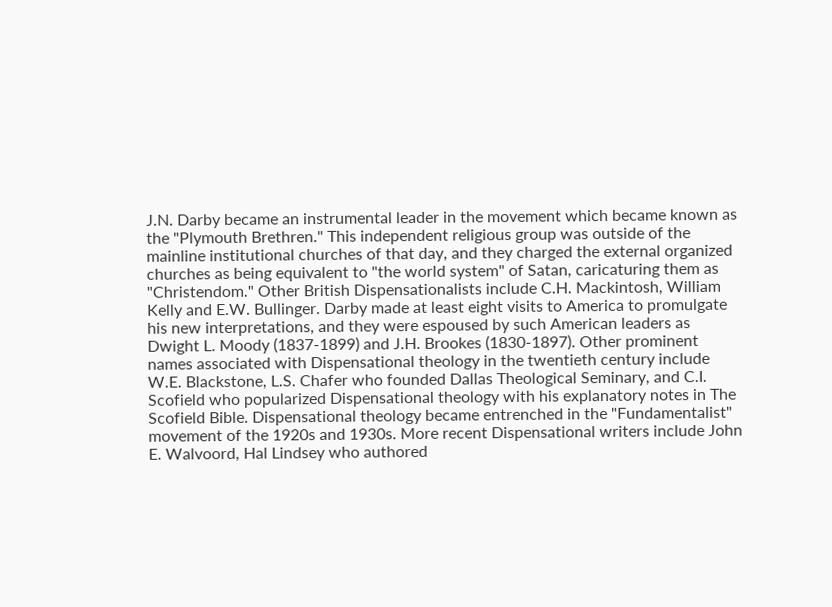J.N. Darby became an instrumental leader in the movement which became known as the "Plymouth Brethren." This independent religious group was outside of the mainline institutional churches of that day, and they charged the external organized churches as being equivalent to "the world system" of Satan, caricaturing them as "Christendom." Other British Dispensationalists include C.H. Mackintosh, William Kelly and E.W. Bullinger. Darby made at least eight visits to America to promulgate his new interpretations, and they were espoused by such American leaders as Dwight L. Moody (1837-1899) and J.H. Brookes (1830-1897). Other prominent names associated with Dispensational theology in the twentieth century include W.E. Blackstone, L.S. Chafer who founded Dallas Theological Seminary, and C.I. Scofield who popularized Dispensational theology with his explanatory notes in The Scofield Bible. Dispensational theology became entrenched in the "Fundamentalist" movement of the 1920s and 1930s. More recent Dispensational writers include John E. Walvoord, Hal Lindsey who authored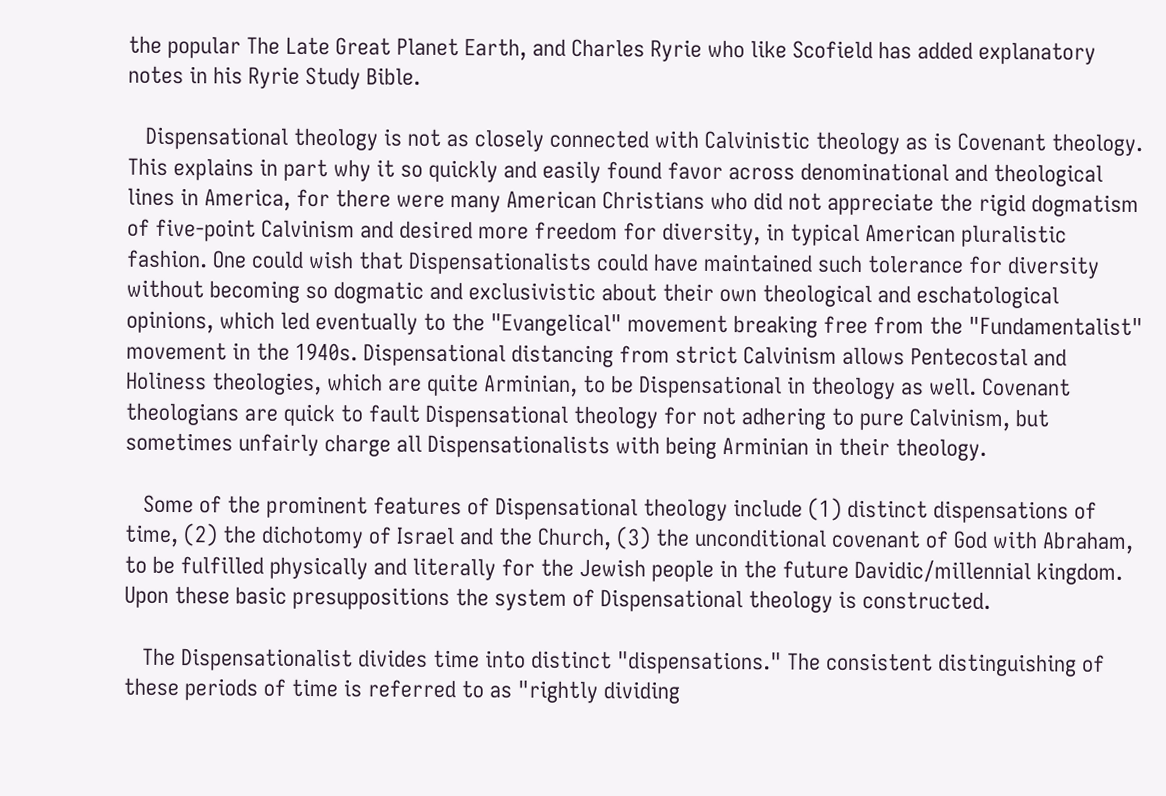the popular The Late Great Planet Earth, and Charles Ryrie who like Scofield has added explanatory notes in his Ryrie Study Bible.

   Dispensational theology is not as closely connected with Calvinistic theology as is Covenant theology. This explains in part why it so quickly and easily found favor across denominational and theological lines in America, for there were many American Christians who did not appreciate the rigid dogmatism of five-point Calvinism and desired more freedom for diversity, in typical American pluralistic fashion. One could wish that Dispensationalists could have maintained such tolerance for diversity without becoming so dogmatic and exclusivistic about their own theological and eschatological opinions, which led eventually to the "Evangelical" movement breaking free from the "Fundamentalist" movement in the 1940s. Dispensational distancing from strict Calvinism allows Pentecostal and Holiness theologies, which are quite Arminian, to be Dispensational in theology as well. Covenant theologians are quick to fault Dispensational theology for not adhering to pure Calvinism, but sometimes unfairly charge all Dispensationalists with being Arminian in their theology.

   Some of the prominent features of Dispensational theology include (1) distinct dispensations of time, (2) the dichotomy of Israel and the Church, (3) the unconditional covenant of God with Abraham, to be fulfilled physically and literally for the Jewish people in the future Davidic/millennial kingdom. Upon these basic presuppositions the system of Dispensational theology is constructed.

   The Dispensationalist divides time into distinct "dispensations." The consistent distinguishing of these periods of time is referred to as "rightly dividing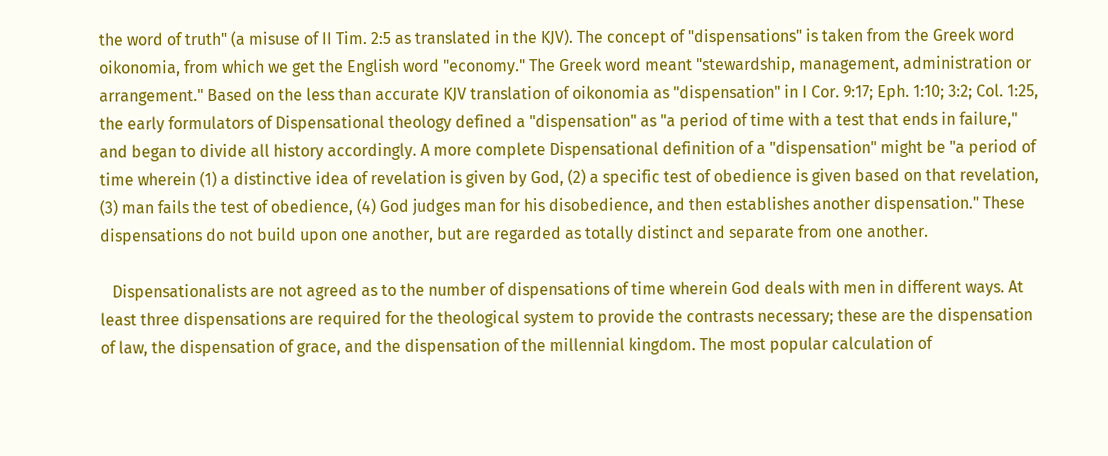the word of truth" (a misuse of II Tim. 2:5 as translated in the KJV). The concept of "dispensations" is taken from the Greek word oikonomia, from which we get the English word "economy." The Greek word meant "stewardship, management, administration or arrangement." Based on the less than accurate KJV translation of oikonomia as "dispensation" in I Cor. 9:17; Eph. 1:10; 3:2; Col. 1:25, the early formulators of Dispensational theology defined a "dispensation" as "a period of time with a test that ends in failure," and began to divide all history accordingly. A more complete Dispensational definition of a "dispensation" might be "a period of time wherein (1) a distinctive idea of revelation is given by God, (2) a specific test of obedience is given based on that revelation, (3) man fails the test of obedience, (4) God judges man for his disobedience, and then establishes another dispensation." These dispensations do not build upon one another, but are regarded as totally distinct and separate from one another.

   Dispensationalists are not agreed as to the number of dispensations of time wherein God deals with men in different ways. At least three dispensations are required for the theological system to provide the contrasts necessary; these are the dispensation of law, the dispensation of grace, and the dispensation of the millennial kingdom. The most popular calculation of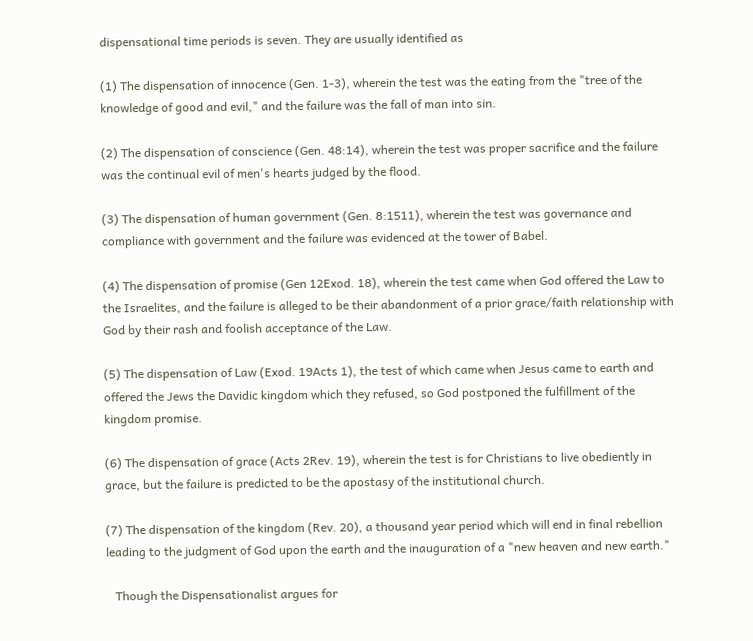dispensational time periods is seven. They are usually identified as

(1) The dispensation of innocence (Gen. 1-3), wherein the test was the eating from the "tree of the knowledge of good and evil," and the failure was the fall of man into sin.

(2) The dispensation of conscience (Gen. 48:14), wherein the test was proper sacrifice and the failure was the continual evil of men's hearts judged by the flood.

(3) The dispensation of human government (Gen. 8:1511), wherein the test was governance and compliance with government and the failure was evidenced at the tower of Babel.

(4) The dispensation of promise (Gen 12Exod. 18), wherein the test came when God offered the Law to the Israelites, and the failure is alleged to be their abandonment of a prior grace/faith relationship with God by their rash and foolish acceptance of the Law.

(5) The dispensation of Law (Exod. 19Acts 1), the test of which came when Jesus came to earth and offered the Jews the Davidic kingdom which they refused, so God postponed the fulfillment of the kingdom promise.

(6) The dispensation of grace (Acts 2Rev. 19), wherein the test is for Christians to live obediently in grace, but the failure is predicted to be the apostasy of the institutional church.

(7) The dispensation of the kingdom (Rev. 20), a thousand year period which will end in final rebellion leading to the judgment of God upon the earth and the inauguration of a "new heaven and new earth."

   Though the Dispensationalist argues for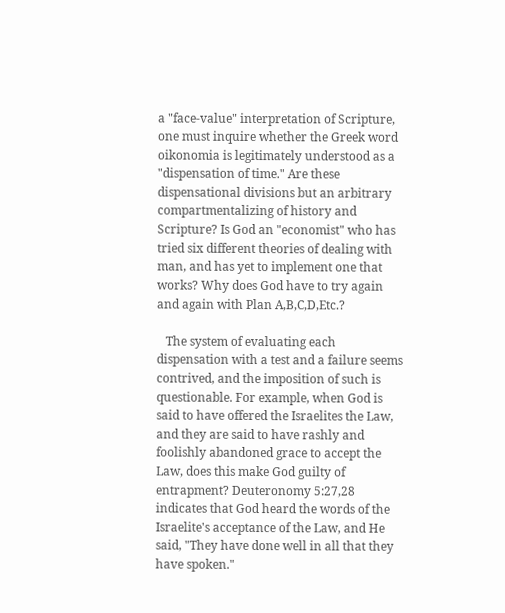a "face-value" interpretation of Scripture, one must inquire whether the Greek word oikonomia is legitimately understood as a "dispensation of time." Are these dispensational divisions but an arbitrary compartmentalizing of history and Scripture? Is God an "economist" who has tried six different theories of dealing with man, and has yet to implement one that works? Why does God have to try again and again with Plan A,B,C,D,Etc.?

   The system of evaluating each dispensation with a test and a failure seems contrived, and the imposition of such is questionable. For example, when God is said to have offered the Israelites the Law, and they are said to have rashly and foolishly abandoned grace to accept the Law, does this make God guilty of entrapment? Deuteronomy 5:27,28 indicates that God heard the words of the Israelite's acceptance of the Law, and He said, "They have done well in all that they have spoken."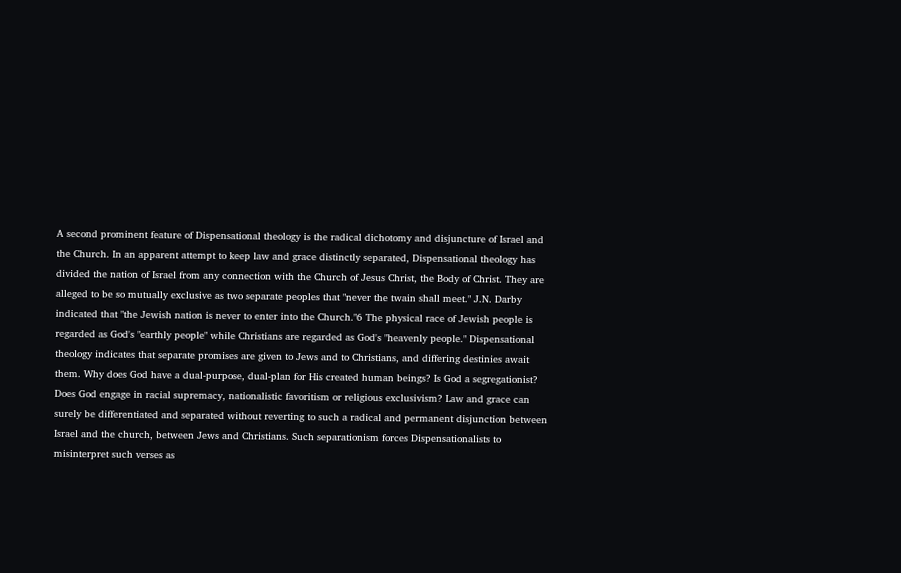A second prominent feature of Dispensational theology is the radical dichotomy and disjuncture of Israel and the Church. In an apparent attempt to keep law and grace distinctly separated, Dispensational theology has divided the nation of Israel from any connection with the Church of Jesus Christ, the Body of Christ. They are alleged to be so mutually exclusive as two separate peoples that "never the twain shall meet." J.N. Darby indicated that "the Jewish nation is never to enter into the Church."6 The physical race of Jewish people is regarded as God's "earthly people" while Christians are regarded as God's "heavenly people." Dispensational theology indicates that separate promises are given to Jews and to Christians, and differing destinies await them. Why does God have a dual-purpose, dual-plan for His created human beings? Is God a segregationist? Does God engage in racial supremacy, nationalistic favoritism or religious exclusivism? Law and grace can surely be differentiated and separated without reverting to such a radical and permanent disjunction between Israel and the church, between Jews and Christians. Such separationism forces Dispensationalists to misinterpret such verses as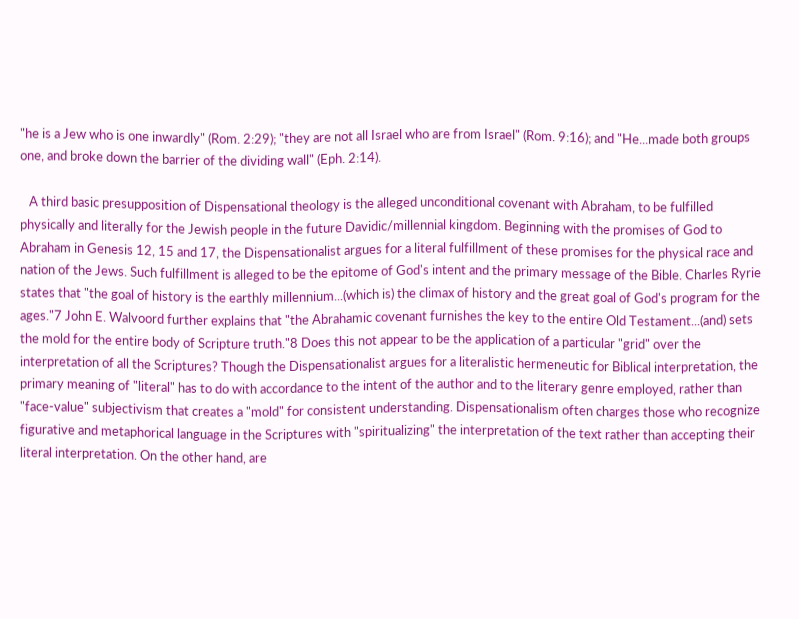"he is a Jew who is one inwardly" (Rom. 2:29); "they are not all Israel who are from Israel" (Rom. 9:16); and "He...made both groups one, and broke down the barrier of the dividing wall" (Eph. 2:14).

   A third basic presupposition of Dispensational theology is the alleged unconditional covenant with Abraham, to be fulfilled physically and literally for the Jewish people in the future Davidic/millennial kingdom. Beginning with the promises of God to Abraham in Genesis 12, 15 and 17, the Dispensationalist argues for a literal fulfillment of these promises for the physical race and nation of the Jews. Such fulfillment is alleged to be the epitome of God's intent and the primary message of the Bible. Charles Ryrie states that "the goal of history is the earthly millennium...(which is) the climax of history and the great goal of God's program for the ages."7 John E. Walvoord further explains that "the Abrahamic covenant furnishes the key to the entire Old Testament...(and) sets the mold for the entire body of Scripture truth."8 Does this not appear to be the application of a particular "grid" over the interpretation of all the Scriptures? Though the Dispensationalist argues for a literalistic hermeneutic for Biblical interpretation, the primary meaning of "literal" has to do with accordance to the intent of the author and to the literary genre employed, rather than "face-value" subjectivism that creates a "mold" for consistent understanding. Dispensationalism often charges those who recognize figurative and metaphorical language in the Scriptures with "spiritualizing" the interpretation of the text rather than accepting their literal interpretation. On the other hand, are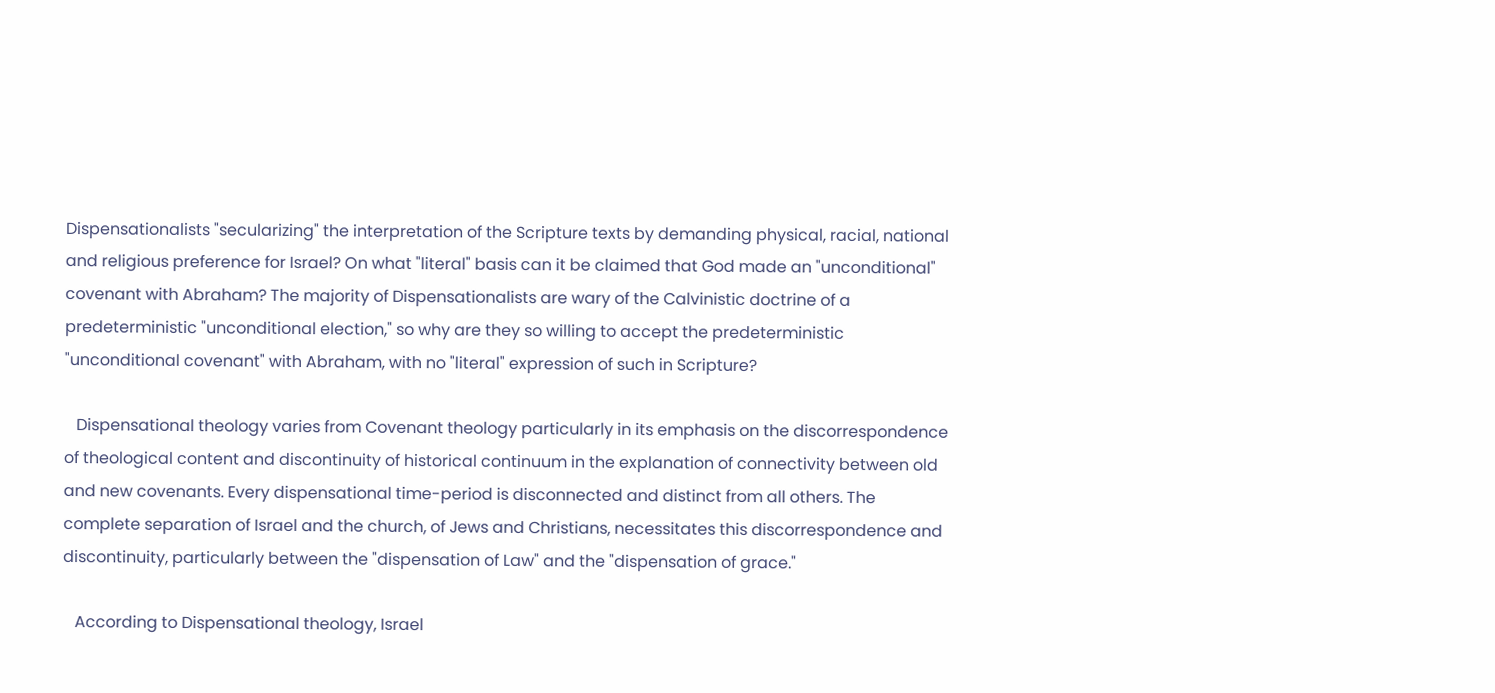Dispensationalists "secularizing" the interpretation of the Scripture texts by demanding physical, racial, national and religious preference for Israel? On what "literal" basis can it be claimed that God made an "unconditional" covenant with Abraham? The majority of Dispensationalists are wary of the Calvinistic doctrine of a predeterministic "unconditional election," so why are they so willing to accept the predeterministic "unconditional covenant" with Abraham, with no "literal" expression of such in Scripture?

   Dispensational theology varies from Covenant theology particularly in its emphasis on the discorrespondence of theological content and discontinuity of historical continuum in the explanation of connectivity between old and new covenants. Every dispensational time-period is disconnected and distinct from all others. The complete separation of Israel and the church, of Jews and Christians, necessitates this discorrespondence and discontinuity, particularly between the "dispensation of Law" and the "dispensation of grace."

   According to Dispensational theology, Israel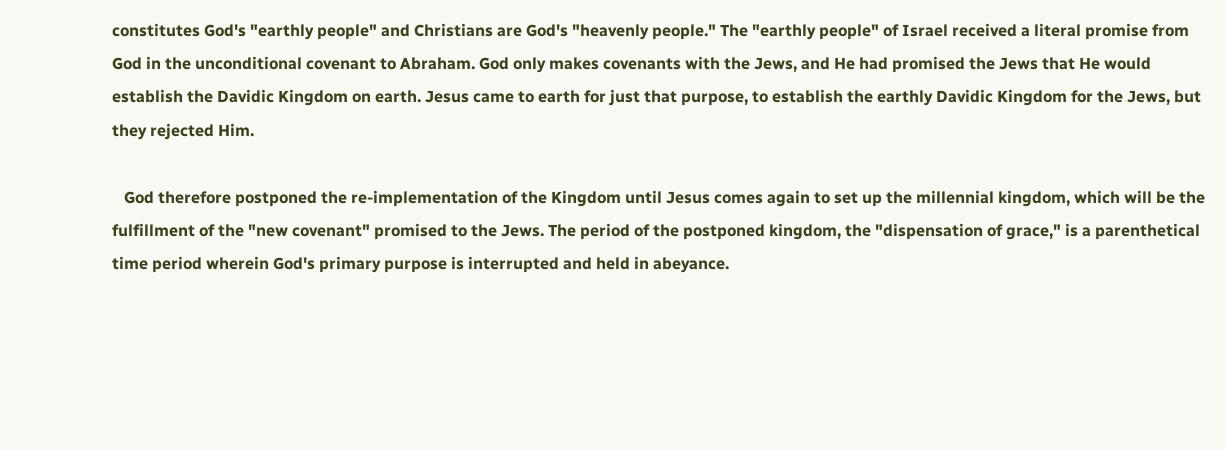constitutes God's "earthly people" and Christians are God's "heavenly people." The "earthly people" of Israel received a literal promise from God in the unconditional covenant to Abraham. God only makes covenants with the Jews, and He had promised the Jews that He would establish the Davidic Kingdom on earth. Jesus came to earth for just that purpose, to establish the earthly Davidic Kingdom for the Jews, but they rejected Him.

   God therefore postponed the re-implementation of the Kingdom until Jesus comes again to set up the millennial kingdom, which will be the fulfillment of the "new covenant" promised to the Jews. The period of the postponed kingdom, the "dispensation of grace," is a parenthetical time period wherein God's primary purpose is interrupted and held in abeyance.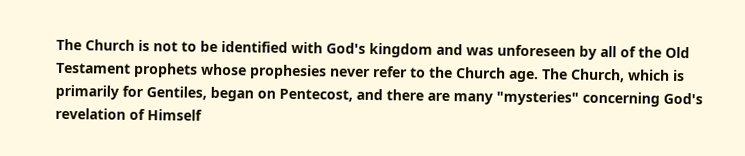The Church is not to be identified with God's kingdom and was unforeseen by all of the Old Testament prophets whose prophesies never refer to the Church age. The Church, which is primarily for Gentiles, began on Pentecost, and there are many "mysteries" concerning God's revelation of Himself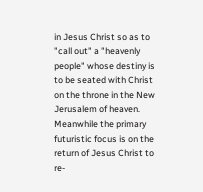in Jesus Christ so as to "call out" a "heavenly people" whose destiny is to be seated with Christ on the throne in the New Jerusalem of heaven. Meanwhile the primary futuristic focus is on the return of Jesus Christ to re-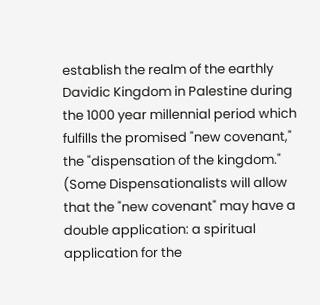establish the realm of the earthly Davidic Kingdom in Palestine during the 1000 year millennial period which fulfills the promised "new covenant," the "dispensation of the kingdom." (Some Dispensationalists will allow that the "new covenant" may have a double application: a spiritual application for the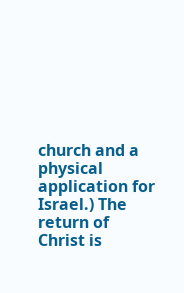church and a physical application for Israel.) The return of Christ is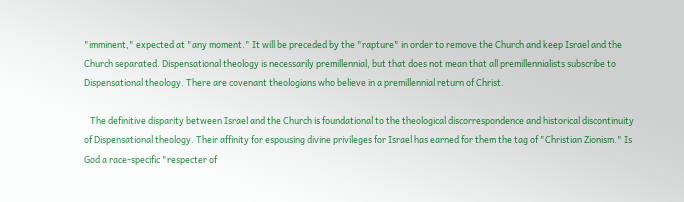"imminent," expected at "any moment." It will be preceded by the "rapture" in order to remove the Church and keep Israel and the Church separated. Dispensational theology is necessarily premillennial, but that does not mean that all premillennialists subscribe to Dispensational theology. There are covenant theologians who believe in a premillennial return of Christ.

   The definitive disparity between Israel and the Church is foundational to the theological discorrespondence and historical discontinuity of Dispensational theology. Their affinity for espousing divine privileges for Israel has earned for them the tag of "Christian Zionism." Is God a race-specific "respecter of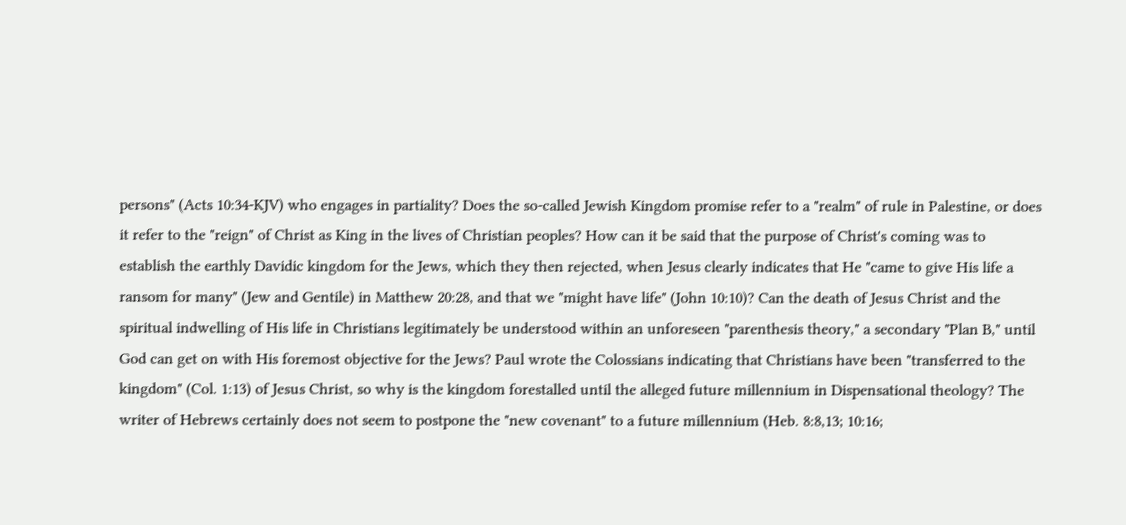persons" (Acts 10:34-KJV) who engages in partiality? Does the so-called Jewish Kingdom promise refer to a "realm" of rule in Palestine, or does it refer to the "reign" of Christ as King in the lives of Christian peoples? How can it be said that the purpose of Christ's coming was to establish the earthly Davidic kingdom for the Jews, which they then rejected, when Jesus clearly indicates that He "came to give His life a ransom for many" (Jew and Gentile) in Matthew 20:28, and that we "might have life" (John 10:10)? Can the death of Jesus Christ and the spiritual indwelling of His life in Christians legitimately be understood within an unforeseen "parenthesis theory," a secondary "Plan B," until God can get on with His foremost objective for the Jews? Paul wrote the Colossians indicating that Christians have been "transferred to the kingdom" (Col. 1:13) of Jesus Christ, so why is the kingdom forestalled until the alleged future millennium in Dispensational theology? The writer of Hebrews certainly does not seem to postpone the "new covenant" to a future millennium (Heb. 8:8,13; 10:16;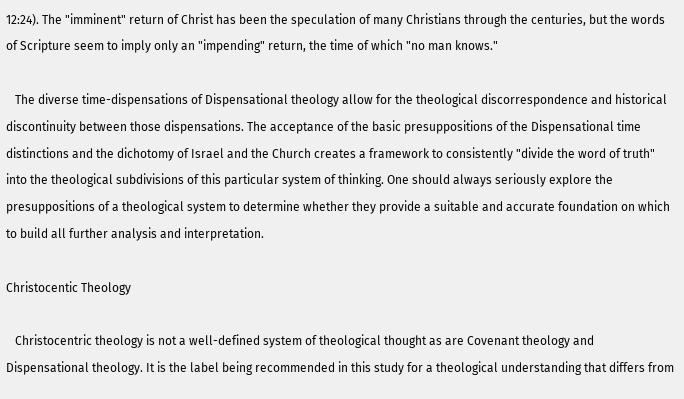12:24). The "imminent" return of Christ has been the speculation of many Christians through the centuries, but the words of Scripture seem to imply only an "impending" return, the time of which "no man knows."

   The diverse time-dispensations of Dispensational theology allow for the theological discorrespondence and historical discontinuity between those dispensations. The acceptance of the basic presuppositions of the Dispensational time distinctions and the dichotomy of Israel and the Church creates a framework to consistently "divide the word of truth" into the theological subdivisions of this particular system of thinking. One should always seriously explore the presuppositions of a theological system to determine whether they provide a suitable and accurate foundation on which to build all further analysis and interpretation.

Christocentic Theology

   Christocentric theology is not a well-defined system of theological thought as are Covenant theology and Dispensational theology. It is the label being recommended in this study for a theological understanding that differs from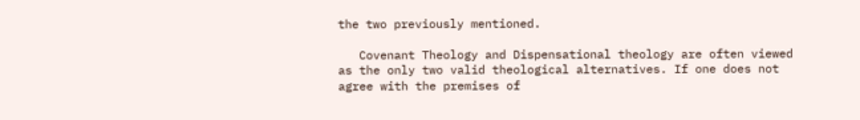the two previously mentioned.

   Covenant Theology and Dispensational theology are often viewed as the only two valid theological alternatives. If one does not agree with the premises of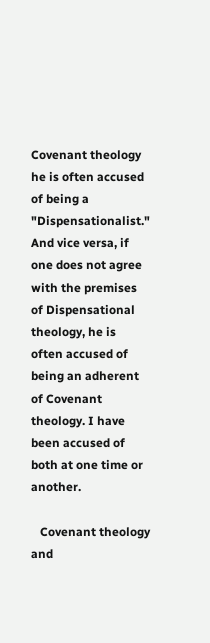Covenant theology he is often accused of being a "Dispensationalist." And vice versa, if one does not agree with the premises of Dispensational theology, he is often accused of being an adherent of Covenant theology. I have been accused of both at one time or another.

   Covenant theology and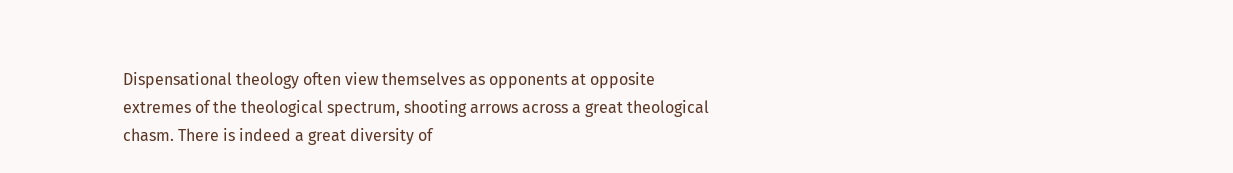Dispensational theology often view themselves as opponents at opposite extremes of the theological spectrum, shooting arrows across a great theological chasm. There is indeed a great diversity of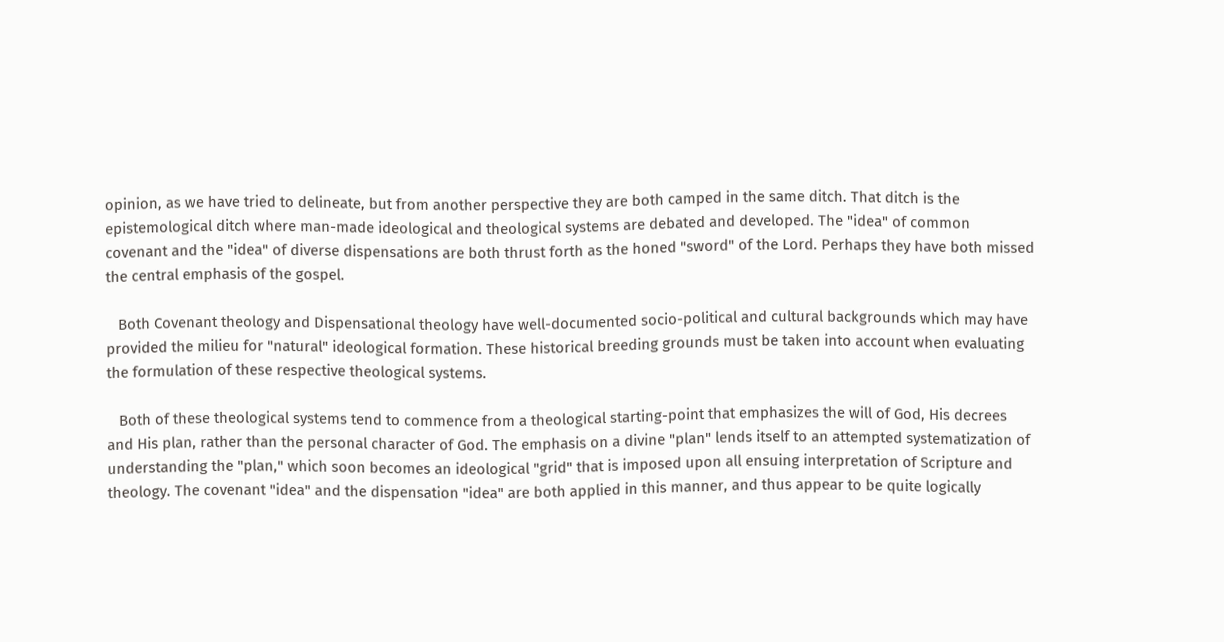opinion, as we have tried to delineate, but from another perspective they are both camped in the same ditch. That ditch is the epistemological ditch where man-made ideological and theological systems are debated and developed. The "idea" of common covenant and the "idea" of diverse dispensations are both thrust forth as the honed "sword" of the Lord. Perhaps they have both missed the central emphasis of the gospel.

   Both Covenant theology and Dispensational theology have well-documented socio-political and cultural backgrounds which may have provided the milieu for "natural" ideological formation. These historical breeding grounds must be taken into account when evaluating the formulation of these respective theological systems.

   Both of these theological systems tend to commence from a theological starting-point that emphasizes the will of God, His decrees and His plan, rather than the personal character of God. The emphasis on a divine "plan" lends itself to an attempted systematization of understanding the "plan," which soon becomes an ideological "grid" that is imposed upon all ensuing interpretation of Scripture and theology. The covenant "idea" and the dispensation "idea" are both applied in this manner, and thus appear to be quite logically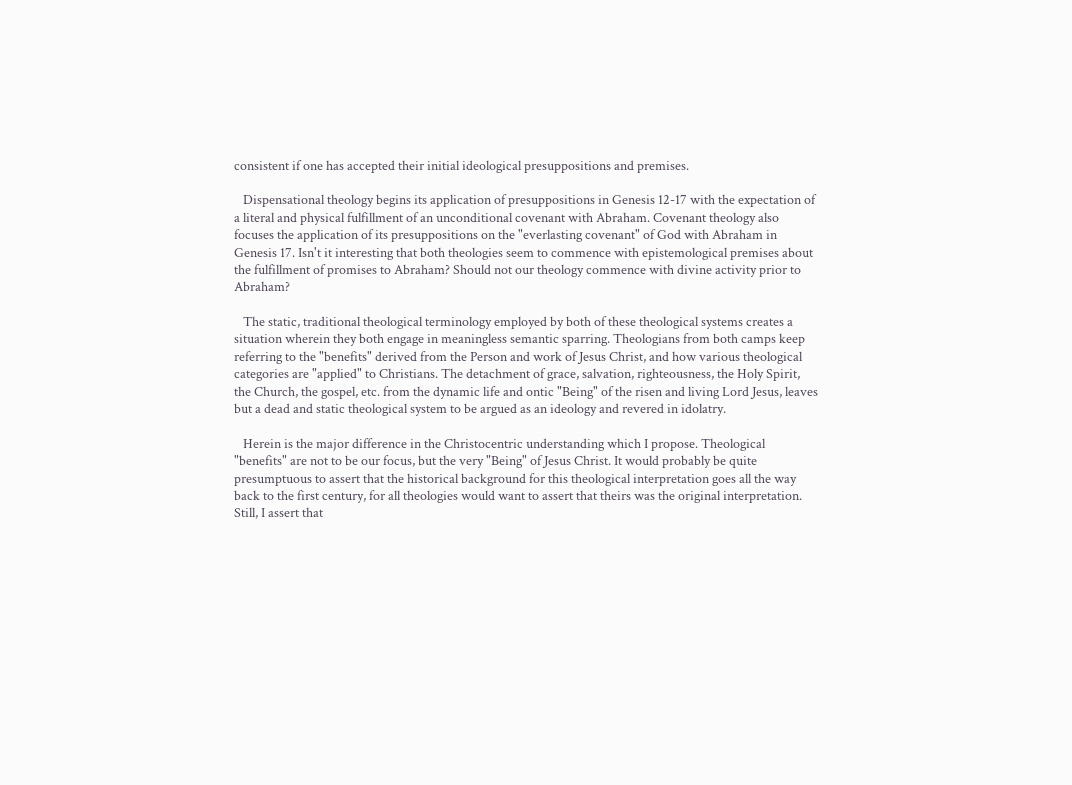consistent if one has accepted their initial ideological presuppositions and premises.

   Dispensational theology begins its application of presuppositions in Genesis 12-17 with the expectation of a literal and physical fulfillment of an unconditional covenant with Abraham. Covenant theology also focuses the application of its presuppositions on the "everlasting covenant" of God with Abraham in Genesis 17. Isn't it interesting that both theologies seem to commence with epistemological premises about the fulfillment of promises to Abraham? Should not our theology commence with divine activity prior to Abraham?

   The static, traditional theological terminology employed by both of these theological systems creates a situation wherein they both engage in meaningless semantic sparring. Theologians from both camps keep referring to the "benefits" derived from the Person and work of Jesus Christ, and how various theological categories are "applied" to Christians. The detachment of grace, salvation, righteousness, the Holy Spirit, the Church, the gospel, etc. from the dynamic life and ontic "Being" of the risen and living Lord Jesus, leaves but a dead and static theological system to be argued as an ideology and revered in idolatry.

   Herein is the major difference in the Christocentric understanding which I propose. Theological "benefits" are not to be our focus, but the very "Being" of Jesus Christ. It would probably be quite presumptuous to assert that the historical background for this theological interpretation goes all the way back to the first century, for all theologies would want to assert that theirs was the original interpretation. Still, I assert that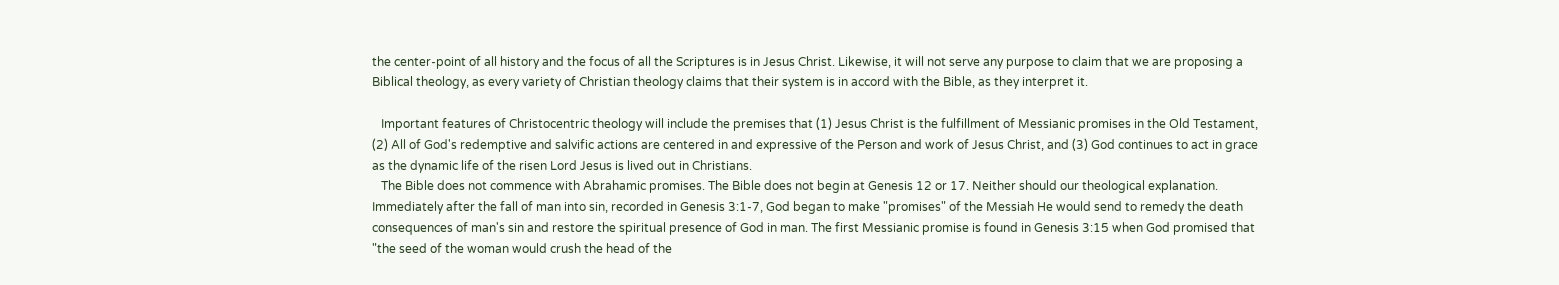the center-point of all history and the focus of all the Scriptures is in Jesus Christ. Likewise, it will not serve any purpose to claim that we are proposing a Biblical theology, as every variety of Christian theology claims that their system is in accord with the Bible, as they interpret it.

   Important features of Christocentric theology will include the premises that (1) Jesus Christ is the fulfillment of Messianic promises in the Old Testament, (2) All of God's redemptive and salvific actions are centered in and expressive of the Person and work of Jesus Christ, and (3) God continues to act in grace as the dynamic life of the risen Lord Jesus is lived out in Christians.
   The Bible does not commence with Abrahamic promises. The Bible does not begin at Genesis 12 or 17. Neither should our theological explanation. Immediately after the fall of man into sin, recorded in Genesis 3:1-7, God began to make "promises" of the Messiah He would send to remedy the death consequences of man's sin and restore the spiritual presence of God in man. The first Messianic promise is found in Genesis 3:15 when God promised that "the seed of the woman would crush the head of the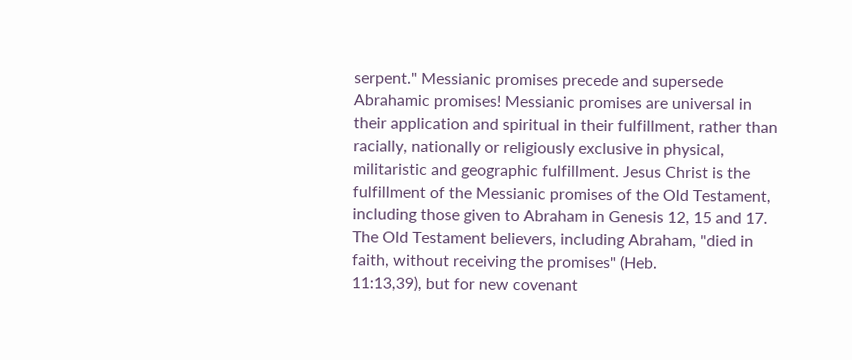serpent." Messianic promises precede and supersede Abrahamic promises! Messianic promises are universal in their application and spiritual in their fulfillment, rather than racially, nationally or religiously exclusive in physical, militaristic and geographic fulfillment. Jesus Christ is the fulfillment of the Messianic promises of the Old Testament, including those given to Abraham in Genesis 12, 15 and 17. The Old Testament believers, including Abraham, "died in faith, without receiving the promises" (Heb.
11:13,39), but for new covenant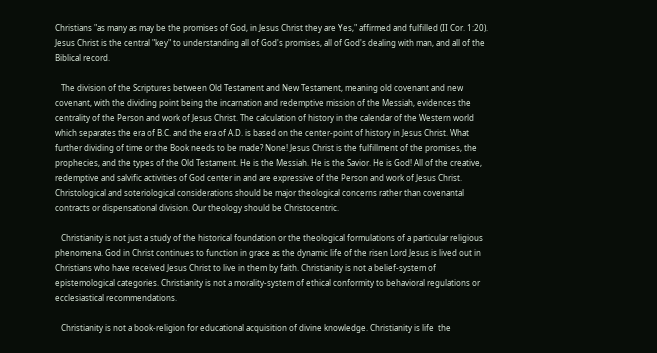Christians "as many as may be the promises of God, in Jesus Christ they are Yes," affirmed and fulfilled (II Cor. 1:20). Jesus Christ is the central "key" to understanding all of God's promises, all of God's dealing with man, and all of the Biblical record.

   The division of the Scriptures between Old Testament and New Testament, meaning old covenant and new covenant, with the dividing point being the incarnation and redemptive mission of the Messiah, evidences the centrality of the Person and work of Jesus Christ. The calculation of history in the calendar of the Western world which separates the era of B.C. and the era of A.D. is based on the center-point of history in Jesus Christ. What further dividing of time or the Book needs to be made? None! Jesus Christ is the fulfillment of the promises, the prophecies, and the types of the Old Testament. He is the Messiah. He is the Savior. He is God! All of the creative, redemptive and salvific activities of God center in and are expressive of the Person and work of Jesus Christ. Christological and soteriological considerations should be major theological concerns rather than covenantal contracts or dispensational division. Our theology should be Christocentric.

   Christianity is not just a study of the historical foundation or the theological formulations of a particular religious phenomena. God in Christ continues to function in grace as the dynamic life of the risen Lord Jesus is lived out in Christians who have received Jesus Christ to live in them by faith. Christianity is not a belief-system of epistemological categories. Christianity is not a morality-system of ethical conformity to behavioral regulations or ecclesiastical recommendations.

   Christianity is not a book-religion for educational acquisition of divine knowledge. Christianity is life  the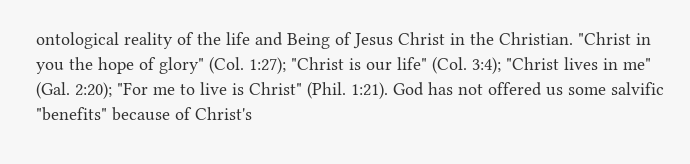ontological reality of the life and Being of Jesus Christ in the Christian. "Christ in you the hope of glory" (Col. 1:27); "Christ is our life" (Col. 3:4); "Christ lives in me" (Gal. 2:20); "For me to live is Christ" (Phil. 1:21). God has not offered us some salvific "benefits" because of Christ's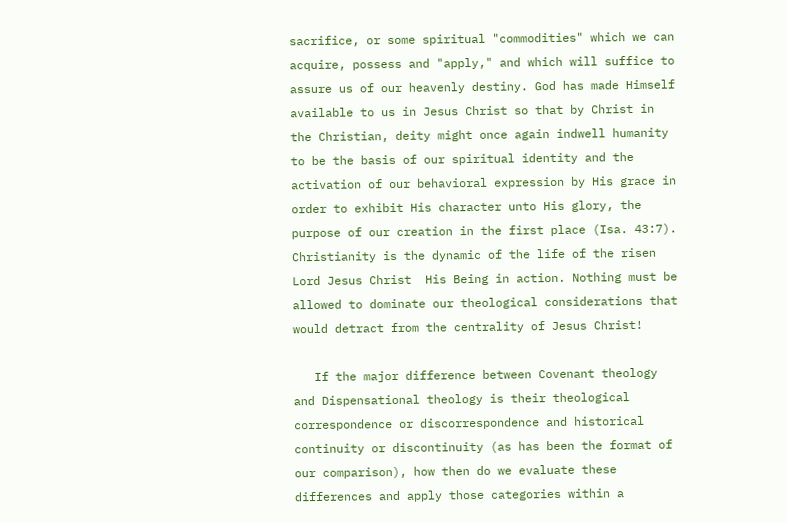sacrifice, or some spiritual "commodities" which we can acquire, possess and "apply," and which will suffice to assure us of our heavenly destiny. God has made Himself available to us in Jesus Christ so that by Christ in the Christian, deity might once again indwell humanity to be the basis of our spiritual identity and the activation of our behavioral expression by His grace in order to exhibit His character unto His glory, the purpose of our creation in the first place (Isa. 43:7). Christianity is the dynamic of the life of the risen Lord Jesus Christ  His Being in action. Nothing must be allowed to dominate our theological considerations that would detract from the centrality of Jesus Christ!

   If the major difference between Covenant theology and Dispensational theology is their theological correspondence or discorrespondence and historical continuity or discontinuity (as has been the format of our comparison), how then do we evaluate these differences and apply those categories within a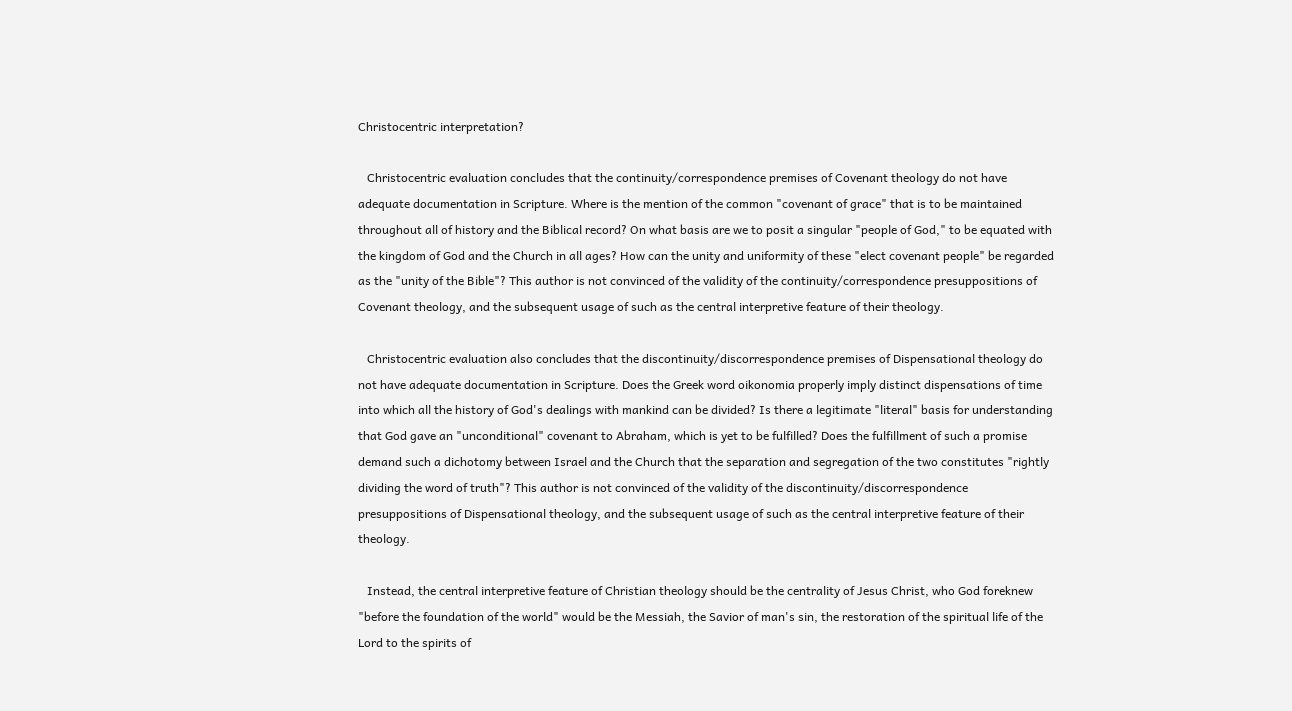Christocentric interpretation?

   Christocentric evaluation concludes that the continuity/correspondence premises of Covenant theology do not have adequate documentation in Scripture. Where is the mention of the common "covenant of grace" that is to be maintained throughout all of history and the Biblical record? On what basis are we to posit a singular "people of God," to be equated with the kingdom of God and the Church in all ages? How can the unity and uniformity of these "elect covenant people" be regarded as the "unity of the Bible"? This author is not convinced of the validity of the continuity/correspondence presuppositions of Covenant theology, and the subsequent usage of such as the central interpretive feature of their theology.

   Christocentric evaluation also concludes that the discontinuity/discorrespondence premises of Dispensational theology do not have adequate documentation in Scripture. Does the Greek word oikonomia properly imply distinct dispensations of time into which all the history of God's dealings with mankind can be divided? Is there a legitimate "literal" basis for understanding that God gave an "unconditional" covenant to Abraham, which is yet to be fulfilled? Does the fulfillment of such a promise demand such a dichotomy between Israel and the Church that the separation and segregation of the two constitutes "rightly dividing the word of truth"? This author is not convinced of the validity of the discontinuity/discorrespondence presuppositions of Dispensational theology, and the subsequent usage of such as the central interpretive feature of their theology.

   Instead, the central interpretive feature of Christian theology should be the centrality of Jesus Christ, who God foreknew "before the foundation of the world" would be the Messiah, the Savior of man's sin, the restoration of the spiritual life of the Lord to the spirits of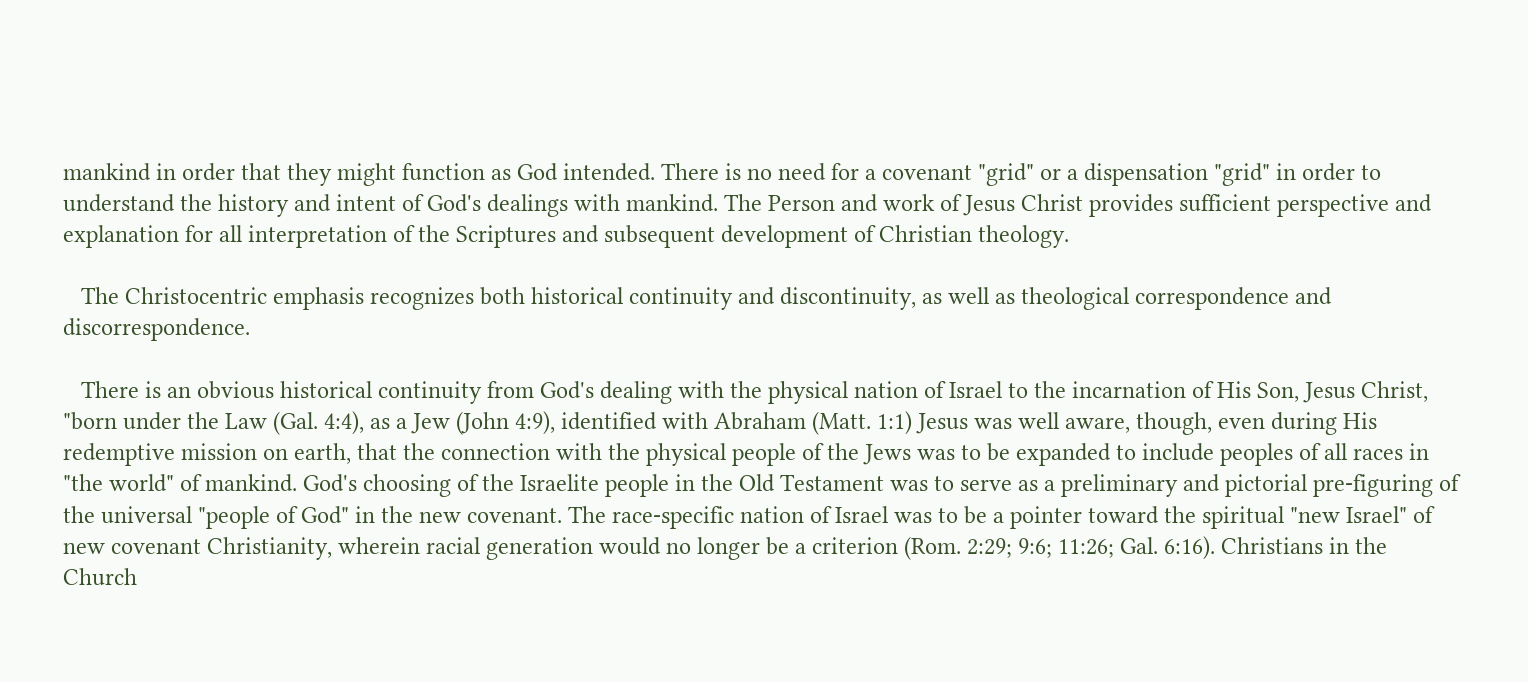mankind in order that they might function as God intended. There is no need for a covenant "grid" or a dispensation "grid" in order to understand the history and intent of God's dealings with mankind. The Person and work of Jesus Christ provides sufficient perspective and explanation for all interpretation of the Scriptures and subsequent development of Christian theology.

   The Christocentric emphasis recognizes both historical continuity and discontinuity, as well as theological correspondence and discorrespondence.

   There is an obvious historical continuity from God's dealing with the physical nation of Israel to the incarnation of His Son, Jesus Christ, "born under the Law (Gal. 4:4), as a Jew (John 4:9), identified with Abraham (Matt. 1:1) Jesus was well aware, though, even during His redemptive mission on earth, that the connection with the physical people of the Jews was to be expanded to include peoples of all races in "the world" of mankind. God's choosing of the Israelite people in the Old Testament was to serve as a preliminary and pictorial pre-figuring of the universal "people of God" in the new covenant. The race-specific nation of Israel was to be a pointer toward the spiritual "new Israel" of new covenant Christianity, wherein racial generation would no longer be a criterion (Rom. 2:29; 9:6; 11:26; Gal. 6:16). Christians in the Church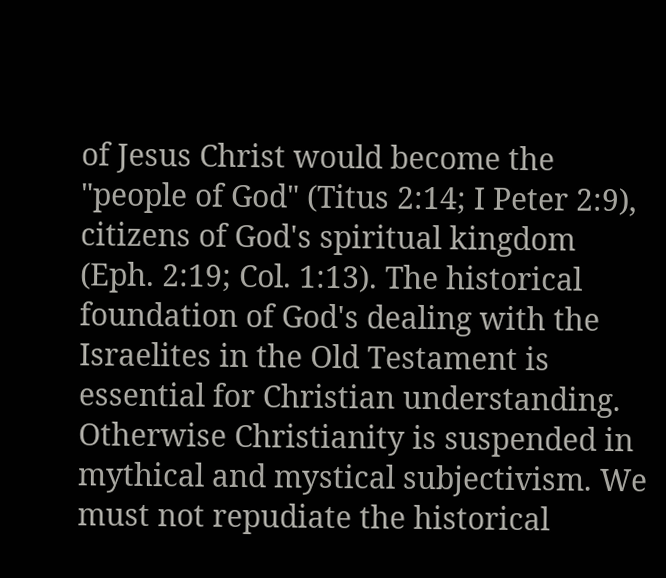of Jesus Christ would become the "people of God" (Titus 2:14; I Peter 2:9), citizens of God's spiritual kingdom (Eph. 2:19; Col. 1:13). The historical foundation of God's dealing with the Israelites in the Old Testament is essential for Christian understanding. Otherwise Christianity is suspended in mythical and mystical subjectivism. We must not repudiate the historical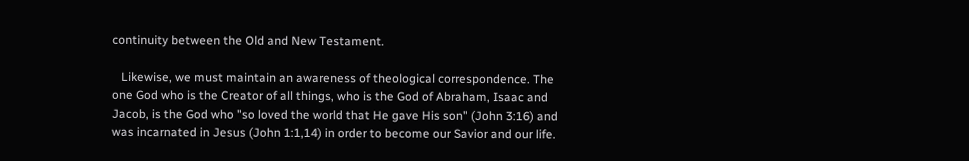continuity between the Old and New Testament.

   Likewise, we must maintain an awareness of theological correspondence. The one God who is the Creator of all things, who is the God of Abraham, Isaac and Jacob, is the God who "so loved the world that He gave His son" (John 3:16) and was incarnated in Jesus (John 1:1,14) in order to become our Savior and our life.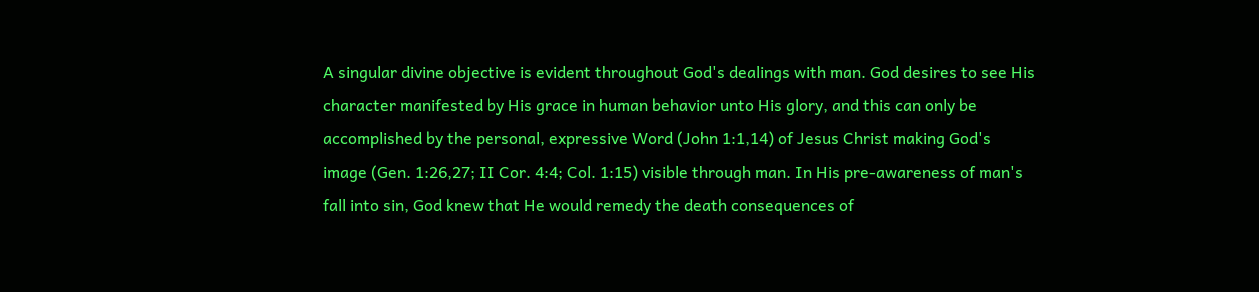A singular divine objective is evident throughout God's dealings with man. God desires to see His character manifested by His grace in human behavior unto His glory, and this can only be accomplished by the personal, expressive Word (John 1:1,14) of Jesus Christ making God's image (Gen. 1:26,27; II Cor. 4:4; Col. 1:15) visible through man. In His pre-awareness of man's fall into sin, God knew that He would remedy the death consequences of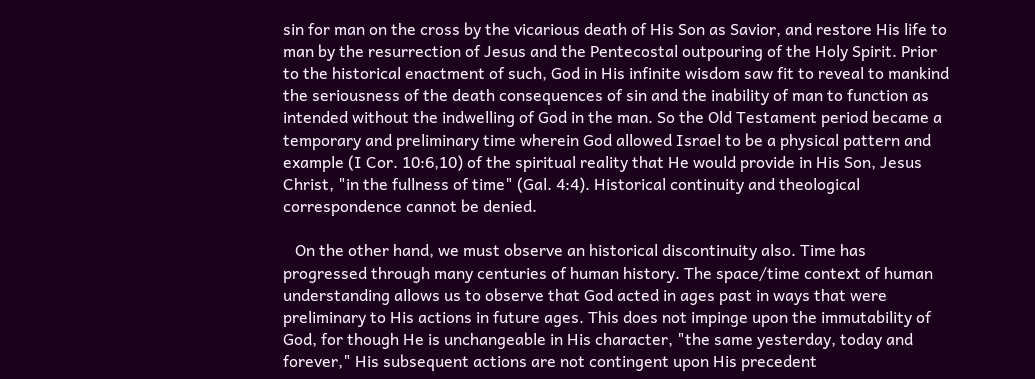sin for man on the cross by the vicarious death of His Son as Savior, and restore His life to man by the resurrection of Jesus and the Pentecostal outpouring of the Holy Spirit. Prior to the historical enactment of such, God in His infinite wisdom saw fit to reveal to mankind the seriousness of the death consequences of sin and the inability of man to function as intended without the indwelling of God in the man. So the Old Testament period became a temporary and preliminary time wherein God allowed Israel to be a physical pattern and example (I Cor. 10:6,10) of the spiritual reality that He would provide in His Son, Jesus Christ, "in the fullness of time" (Gal. 4:4). Historical continuity and theological correspondence cannot be denied.

   On the other hand, we must observe an historical discontinuity also. Time has progressed through many centuries of human history. The space/time context of human understanding allows us to observe that God acted in ages past in ways that were preliminary to His actions in future ages. This does not impinge upon the immutability of God, for though He is unchangeable in His character, "the same yesterday, today and forever," His subsequent actions are not contingent upon His precedent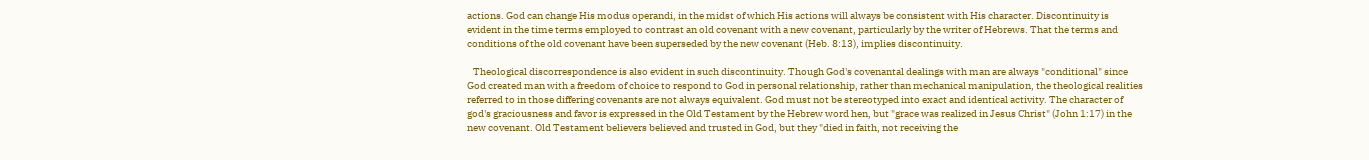actions. God can change His modus operandi, in the midst of which His actions will always be consistent with His character. Discontinuity is evident in the time terms employed to contrast an old covenant with a new covenant, particularly by the writer of Hebrews. That the terms and conditions of the old covenant have been superseded by the new covenant (Heb. 8:13), implies discontinuity.

   Theological discorrespondence is also evident in such discontinuity. Though God's covenantal dealings with man are always "conditional" since God created man with a freedom of choice to respond to God in personal relationship, rather than mechanical manipulation, the theological realities referred to in those differing covenants are not always equivalent. God must not be stereotyped into exact and identical activity. The character of god's graciousness and favor is expressed in the Old Testament by the Hebrew word hen, but "grace was realized in Jesus Christ" (John 1:17) in the new covenant. Old Testament believers believed and trusted in God, but they "died in faith, not receiving the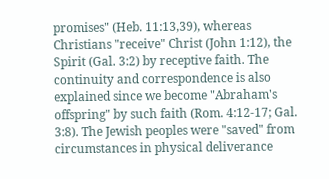promises" (Heb. 11:13,39), whereas Christians "receive" Christ (John 1:12), the Spirit (Gal. 3:2) by receptive faith. The continuity and correspondence is also explained since we become "Abraham's offspring" by such faith (Rom. 4:12-17; Gal. 3:8). The Jewish peoples were "saved" from circumstances in physical deliverance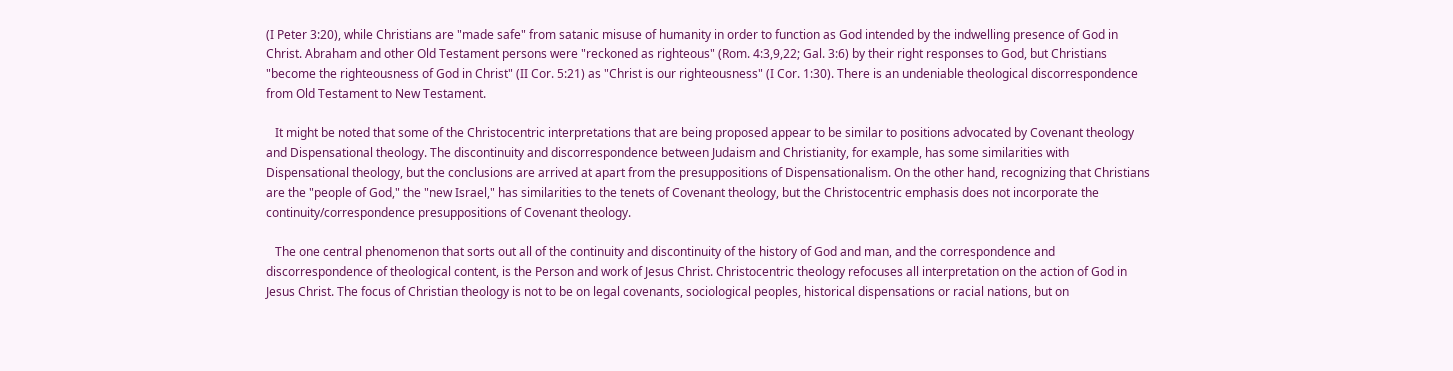(I Peter 3:20), while Christians are "made safe" from satanic misuse of humanity in order to function as God intended by the indwelling presence of God in Christ. Abraham and other Old Testament persons were "reckoned as righteous" (Rom. 4:3,9,22; Gal. 3:6) by their right responses to God, but Christians "become the righteousness of God in Christ" (II Cor. 5:21) as "Christ is our righteousness" (I Cor. 1:30). There is an undeniable theological discorrespondence from Old Testament to New Testament.

   It might be noted that some of the Christocentric interpretations that are being proposed appear to be similar to positions advocated by Covenant theology and Dispensational theology. The discontinuity and discorrespondence between Judaism and Christianity, for example, has some similarities with Dispensational theology, but the conclusions are arrived at apart from the presuppositions of Dispensationalism. On the other hand, recognizing that Christians are the "people of God," the "new Israel," has similarities to the tenets of Covenant theology, but the Christocentric emphasis does not incorporate the continuity/correspondence presuppositions of Covenant theology.

   The one central phenomenon that sorts out all of the continuity and discontinuity of the history of God and man, and the correspondence and discorrespondence of theological content, is the Person and work of Jesus Christ. Christocentric theology refocuses all interpretation on the action of God in Jesus Christ. The focus of Christian theology is not to be on legal covenants, sociological peoples, historical dispensations or racial nations, but on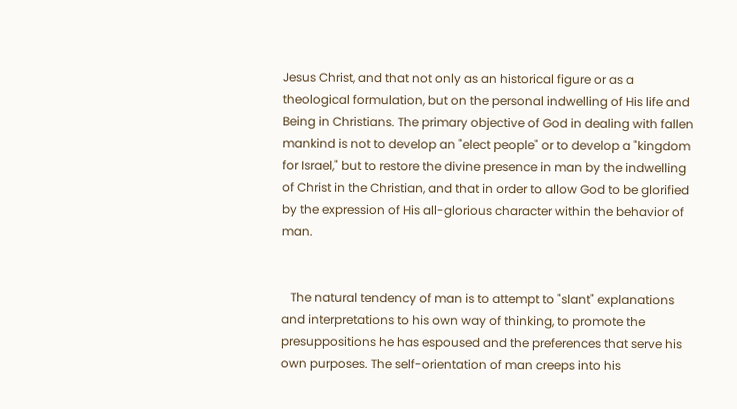Jesus Christ, and that not only as an historical figure or as a theological formulation, but on the personal indwelling of His life and Being in Christians. The primary objective of God in dealing with fallen mankind is not to develop an "elect people" or to develop a "kingdom for Israel," but to restore the divine presence in man by the indwelling of Christ in the Christian, and that in order to allow God to be glorified by the expression of His all-glorious character within the behavior of man.


   The natural tendency of man is to attempt to "slant" explanations and interpretations to his own way of thinking, to promote the presuppositions he has espoused and the preferences that serve his own purposes. The self-orientation of man creeps into his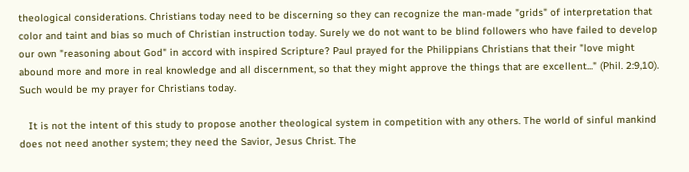theological considerations. Christians today need to be discerning so they can recognize the man-made "grids" of interpretation that color and taint and bias so much of Christian instruction today. Surely we do not want to be blind followers who have failed to develop our own "reasoning about God" in accord with inspired Scripture? Paul prayed for the Philippians Christians that their "love might abound more and more in real knowledge and all discernment, so that they might approve the things that are excellent..." (Phil. 2:9,10). Such would be my prayer for Christians today.

   It is not the intent of this study to propose another theological system in competition with any others. The world of sinful mankind does not need another system; they need the Savior, Jesus Christ. The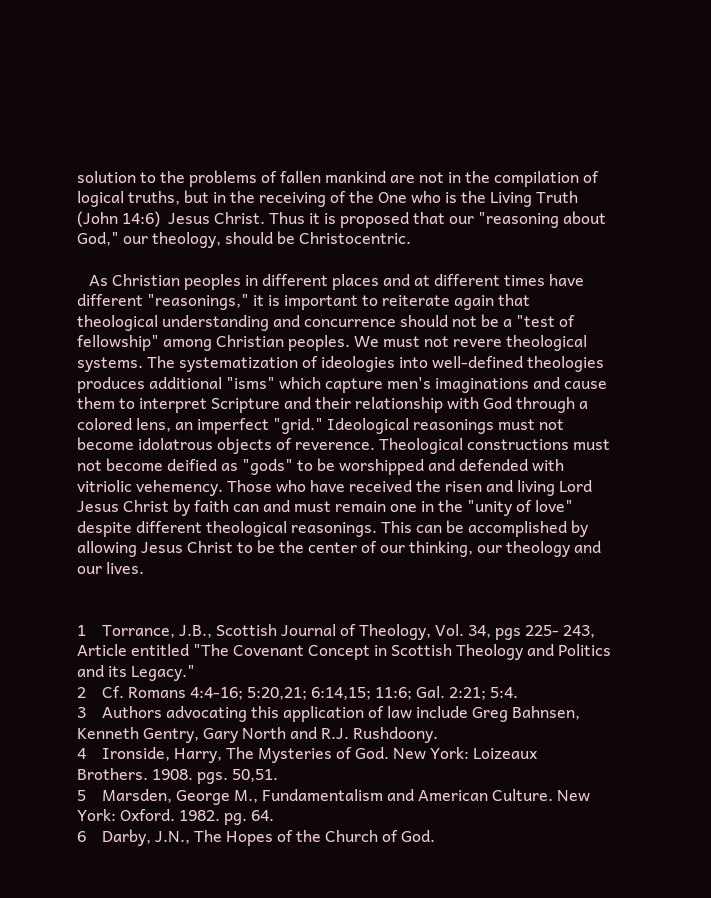solution to the problems of fallen mankind are not in the compilation of logical truths, but in the receiving of the One who is the Living Truth (John 14:6)  Jesus Christ. Thus it is proposed that our "reasoning about God," our theology, should be Christocentric.

   As Christian peoples in different places and at different times have different "reasonings," it is important to reiterate again that theological understanding and concurrence should not be a "test of fellowship" among Christian peoples. We must not revere theological systems. The systematization of ideologies into well-defined theologies produces additional "isms" which capture men's imaginations and cause them to interpret Scripture and their relationship with God through a colored lens, an imperfect "grid." Ideological reasonings must not become idolatrous objects of reverence. Theological constructions must not become deified as "gods" to be worshipped and defended with vitriolic vehemency. Those who have received the risen and living Lord Jesus Christ by faith can and must remain one in the "unity of love" despite different theological reasonings. This can be accomplished by allowing Jesus Christ to be the center of our thinking, our theology and our lives.


1    Torrance, J.B., Scottish Journal of Theology, Vol. 34, pgs 225- 243, Article entitled "The Covenant Concept in Scottish Theology and Politics and its Legacy."
2    Cf. Romans 4:4-16; 5:20,21; 6:14,15; 11:6; Gal. 2:21; 5:4.
3    Authors advocating this application of law include Greg Bahnsen, Kenneth Gentry, Gary North and R.J. Rushdoony.
4    Ironside, Harry, The Mysteries of God. New York: Loizeaux Brothers. 1908. pgs. 50,51.
5    Marsden, George M., Fundamentalism and American Culture. New York: Oxford. 1982. pg. 64.
6    Darby, J.N., The Hopes of the Church of God.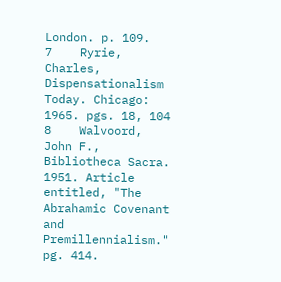London. p. 109.
7    Ryrie, Charles, Dispensationalism Today. Chicago: 1965. pgs. 18, 104
8    Walvoord, John F., Bibliotheca Sacra. 1951. Article entitled, "The Abrahamic Covenant and Premillennialism." pg. 414.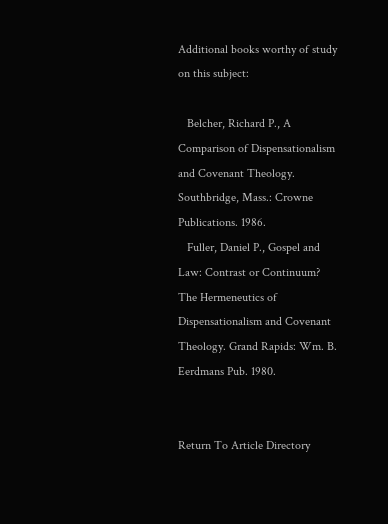Additional books worthy of study on this subject:

   Belcher, Richard P., A Comparison of Dispensationalism and Covenant Theology. Southbridge, Mass.: Crowne Publications. 1986.
   Fuller, Daniel P., Gospel and Law: Contrast or Continuum? The Hermeneutics of Dispensationalism and Covenant Theology. Grand Rapids: Wm. B. Eerdmans Pub. 1980.


Return To Article Directory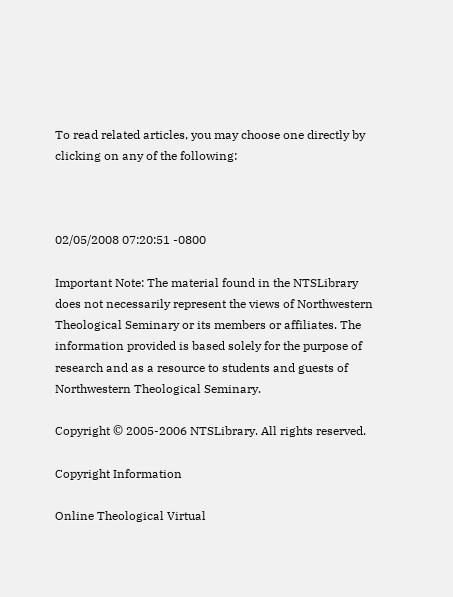To read related articles, you may choose one directly by clicking on any of the following:



02/05/2008 07:20:51 -0800

Important Note: The material found in the NTSLibrary does not necessarily represent the views of Northwestern Theological Seminary or its members or affiliates. The information provided is based solely for the purpose of research and as a resource to students and guests of Northwestern Theological Seminary.

Copyright © 2005-2006 NTSLibrary. All rights reserved.

Copyright Information

Online Theological Virtual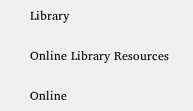Library

Online Library Resources

Online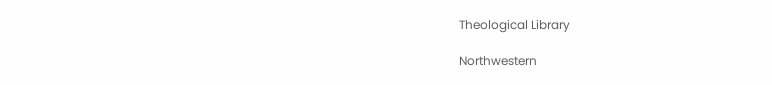Theological Library

Northwestern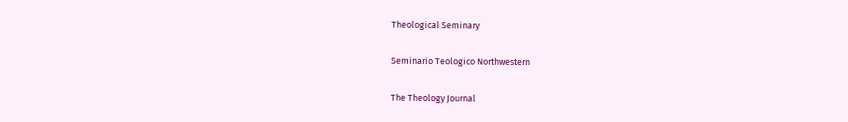Theological Seminary

Seminario Teologico Northwestern

The Theology Journal